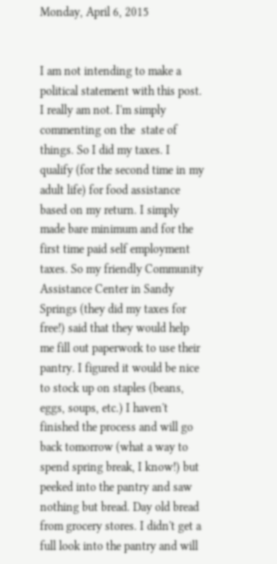Monday, April 6, 2015


I am not intending to make a political statement with this post. I really am not. I'm simply commenting on the  state of things. So I did my taxes. I qualify (for the second time in my adult life) for food assistance based on my return. I simply made bare minimum and for the first time paid self employment taxes. So my friendly Community Assistance Center in Sandy Springs (they did my taxes for free!) said that they would help me fill out paperwork to use their pantry. I figured it would be nice to stock up on staples (beans, eggs, soups, etc.) I haven't finished the process and will go back tomorrow (what a way to spend spring break, I know!) but peeked into the pantry and saw nothing but bread. Day old bread from grocery stores. I didn't get a full look into the pantry and will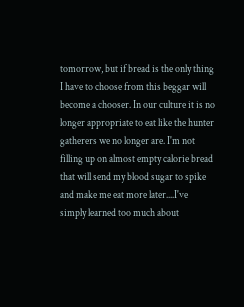tomorrow, but if bread is the only thing I have to choose from this beggar will become a chooser. In our culture it is no longer appropriate to eat like the hunter gatherers we no longer are. I'm not filling up on almost empty calorie bread that will send my blood sugar to spike and make me eat more later....I've simply learned too much about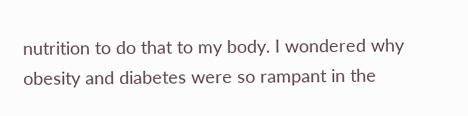nutrition to do that to my body. I wondered why obesity and diabetes were so rampant in the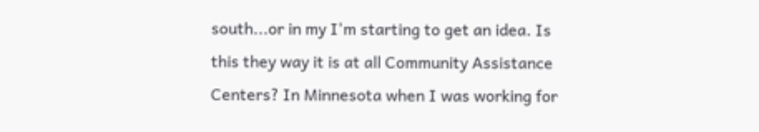south...or in my I'm starting to get an idea. Is this they way it is at all Community Assistance Centers? In Minnesota when I was working for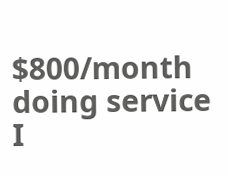$800/month doing service I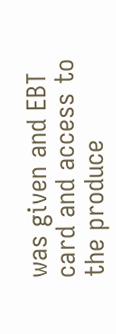was given and EBT card and access to the produce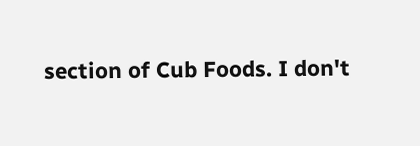section of Cub Foods. I don't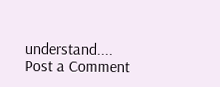understand....
Post a Comment